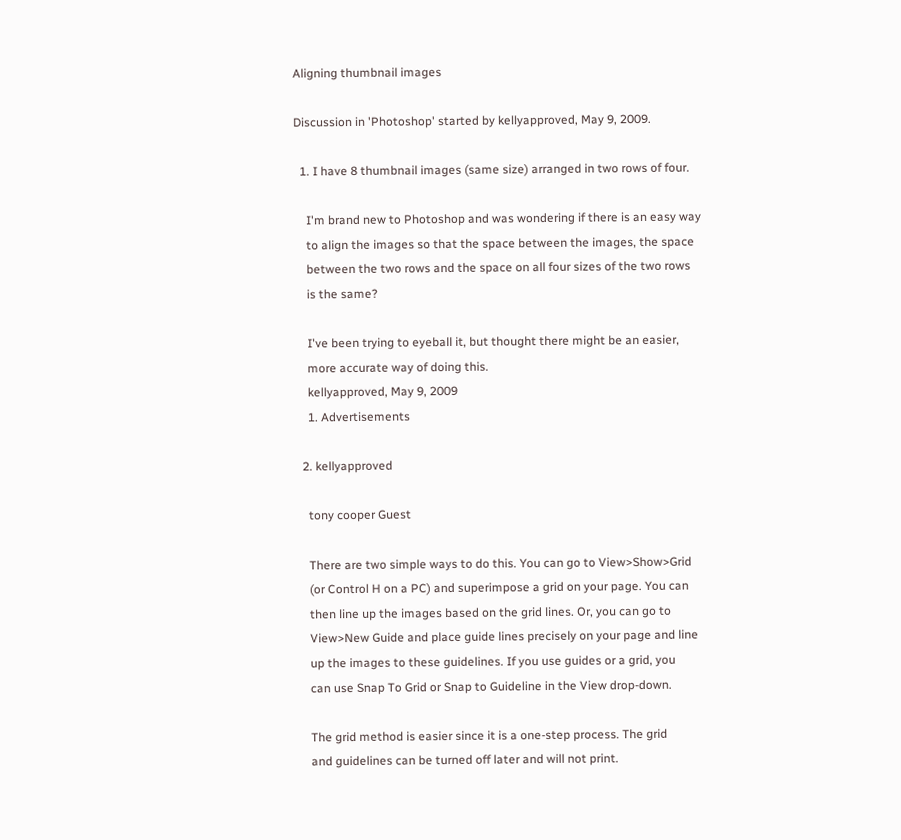Aligning thumbnail images

Discussion in 'Photoshop' started by kellyapproved, May 9, 2009.

  1. I have 8 thumbnail images (same size) arranged in two rows of four.

    I'm brand new to Photoshop and was wondering if there is an easy way
    to align the images so that the space between the images, the space
    between the two rows and the space on all four sizes of the two rows
    is the same?

    I've been trying to eyeball it, but thought there might be an easier,
    more accurate way of doing this.
    kellyapproved, May 9, 2009
    1. Advertisements

  2. kellyapproved

    tony cooper Guest

    There are two simple ways to do this. You can go to View>Show>Grid
    (or Control H on a PC) and superimpose a grid on your page. You can
    then line up the images based on the grid lines. Or, you can go to
    View>New Guide and place guide lines precisely on your page and line
    up the images to these guidelines. If you use guides or a grid, you
    can use Snap To Grid or Snap to Guideline in the View drop-down.

    The grid method is easier since it is a one-step process. The grid
    and guidelines can be turned off later and will not print.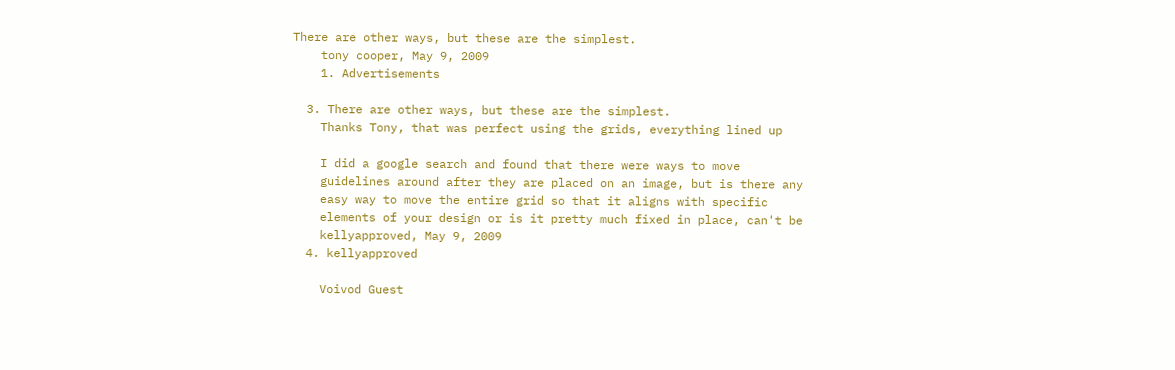There are other ways, but these are the simplest.
    tony cooper, May 9, 2009
    1. Advertisements

  3. There are other ways, but these are the simplest.
    Thanks Tony, that was perfect using the grids, everything lined up

    I did a google search and found that there were ways to move
    guidelines around after they are placed on an image, but is there any
    easy way to move the entire grid so that it aligns with specific
    elements of your design or is it pretty much fixed in place, can't be
    kellyapproved, May 9, 2009
  4. kellyapproved

    Voivod Guest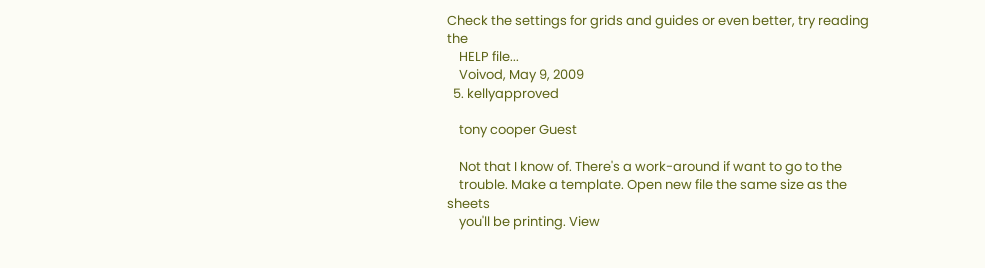Check the settings for grids and guides or even better, try reading the
    HELP file...
    Voivod, May 9, 2009
  5. kellyapproved

    tony cooper Guest

    Not that I know of. There's a work-around if want to go to the
    trouble. Make a template. Open new file the same size as the sheets
    you'll be printing. View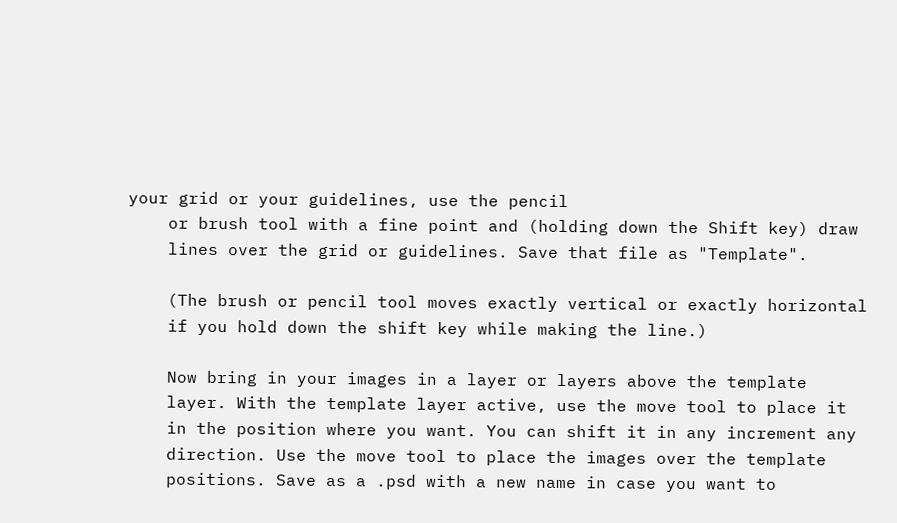your grid or your guidelines, use the pencil
    or brush tool with a fine point and (holding down the Shift key) draw
    lines over the grid or guidelines. Save that file as "Template".

    (The brush or pencil tool moves exactly vertical or exactly horizontal
    if you hold down the shift key while making the line.)

    Now bring in your images in a layer or layers above the template
    layer. With the template layer active, use the move tool to place it
    in the position where you want. You can shift it in any increment any
    direction. Use the move tool to place the images over the template
    positions. Save as a .psd with a new name in case you want to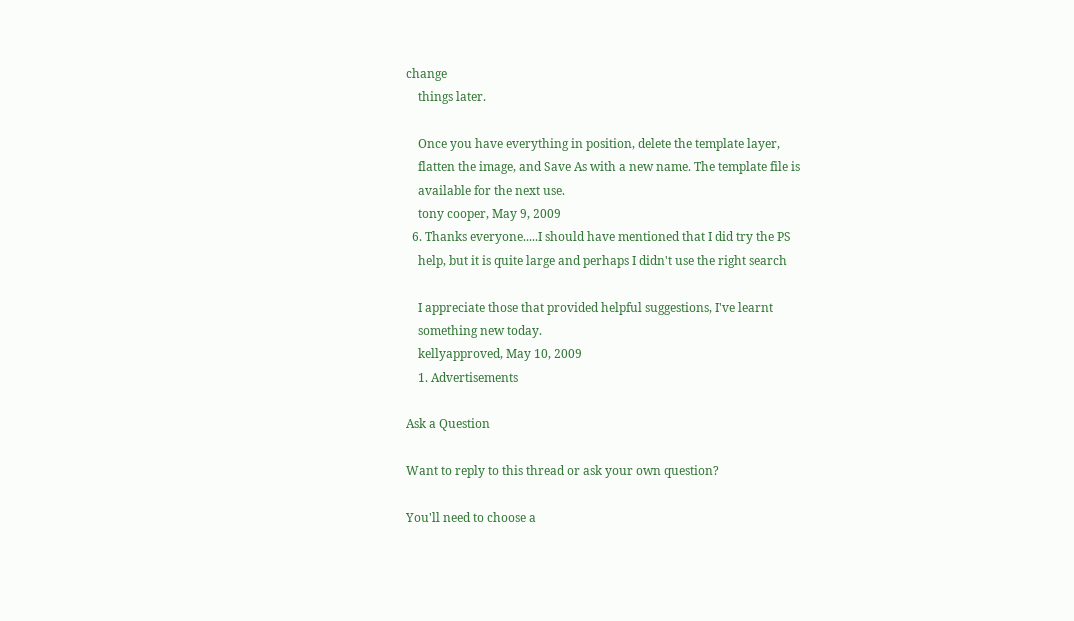change
    things later.

    Once you have everything in position, delete the template layer,
    flatten the image, and Save As with a new name. The template file is
    available for the next use.
    tony cooper, May 9, 2009
  6. Thanks everyone.....I should have mentioned that I did try the PS
    help, but it is quite large and perhaps I didn't use the right search

    I appreciate those that provided helpful suggestions, I've learnt
    something new today.
    kellyapproved, May 10, 2009
    1. Advertisements

Ask a Question

Want to reply to this thread or ask your own question?

You'll need to choose a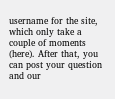username for the site, which only take a couple of moments (here). After that, you can post your question and our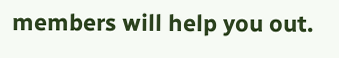members will help you out.